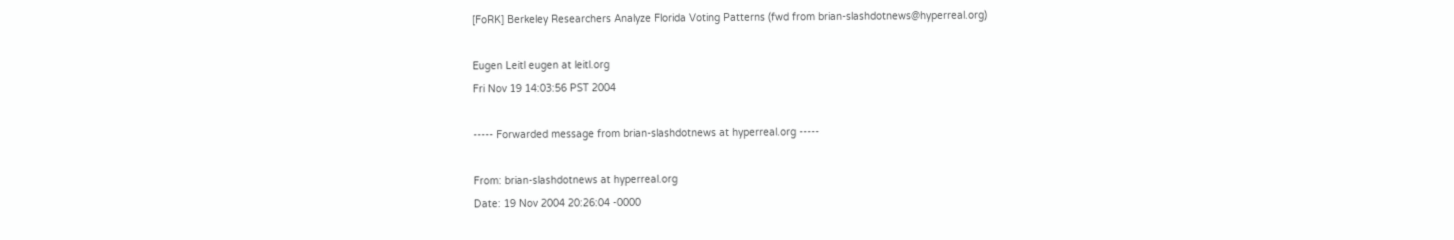[FoRK] Berkeley Researchers Analyze Florida Voting Patterns (fwd from brian-slashdotnews@hyperreal.org)

Eugen Leitl eugen at leitl.org
Fri Nov 19 14:03:56 PST 2004

----- Forwarded message from brian-slashdotnews at hyperreal.org -----

From: brian-slashdotnews at hyperreal.org
Date: 19 Nov 2004 20:26:04 -0000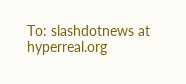To: slashdotnews at hyperreal.org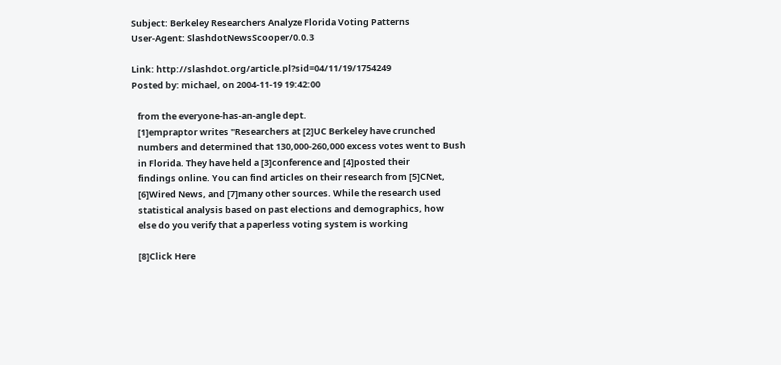Subject: Berkeley Researchers Analyze Florida Voting Patterns
User-Agent: SlashdotNewsScooper/0.0.3

Link: http://slashdot.org/article.pl?sid=04/11/19/1754249
Posted by: michael, on 2004-11-19 19:42:00

   from the everyone-has-an-angle dept.
   [1]empraptor writes "Researchers at [2]UC Berkeley have crunched
   numbers and determined that 130,000-260,000 excess votes went to Bush
   in Florida. They have held a [3]conference and [4]posted their
   findings online. You can find articles on their research from [5]CNet,
   [6]Wired News, and [7]many other sources. While the research used
   statistical analysis based on past elections and demographics, how
   else do you verify that a paperless voting system is working

   [8]Click Here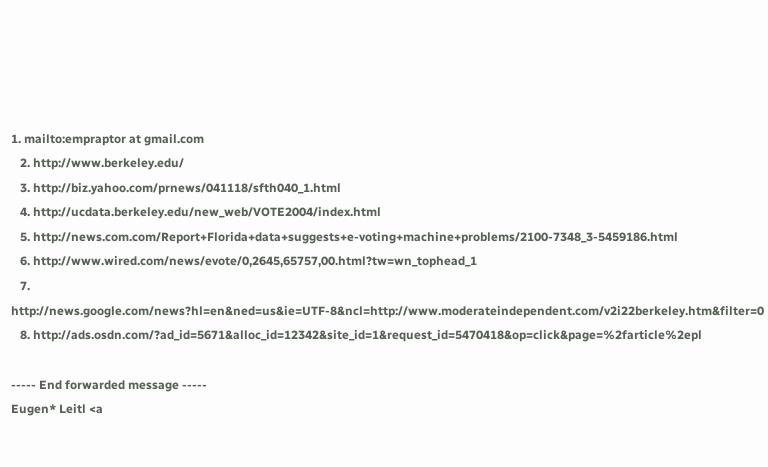1. mailto:empraptor at gmail.com
   2. http://www.berkeley.edu/
   3. http://biz.yahoo.com/prnews/041118/sfth040_1.html
   4. http://ucdata.berkeley.edu/new_web/VOTE2004/index.html
   5. http://news.com.com/Report+Florida+data+suggests+e-voting+machine+problems/2100-7348_3-5459186.html
   6. http://www.wired.com/news/evote/0,2645,65757,00.html?tw=wn_tophead_1
   7. http://news.google.com/news?hl=en&ned=us&ie=UTF-8&ncl=http://www.moderateindependent.com/v2i22berkeley.htm&filter=0
   8. http://ads.osdn.com/?ad_id=5671&alloc_id=12342&site_id=1&request_id=5470418&op=click&page=%2farticle%2epl

----- End forwarded message -----
Eugen* Leitl <a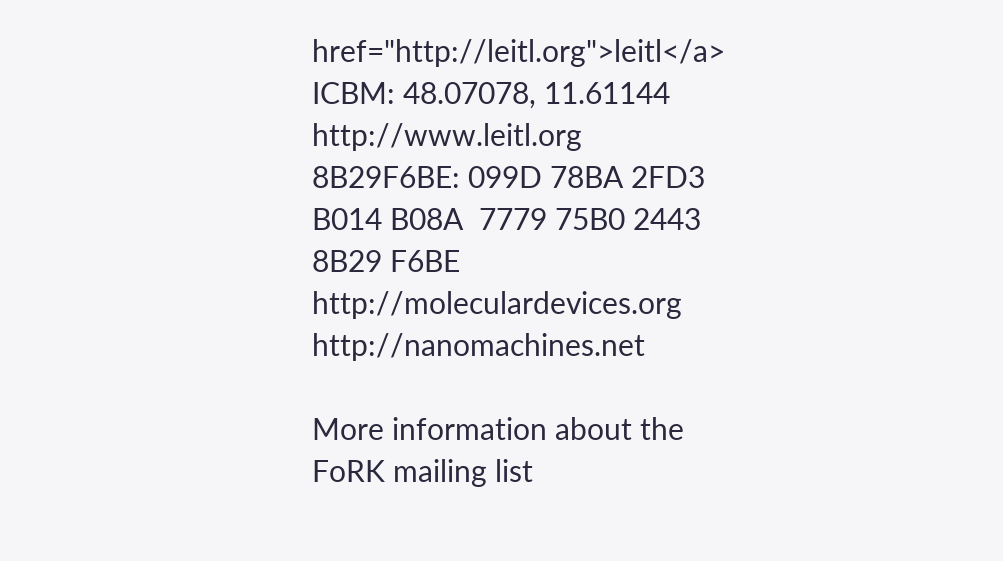href="http://leitl.org">leitl</a>
ICBM: 48.07078, 11.61144            http://www.leitl.org
8B29F6BE: 099D 78BA 2FD3 B014 B08A  7779 75B0 2443 8B29 F6BE
http://moleculardevices.org         http://nanomachines.net

More information about the FoRK mailing list